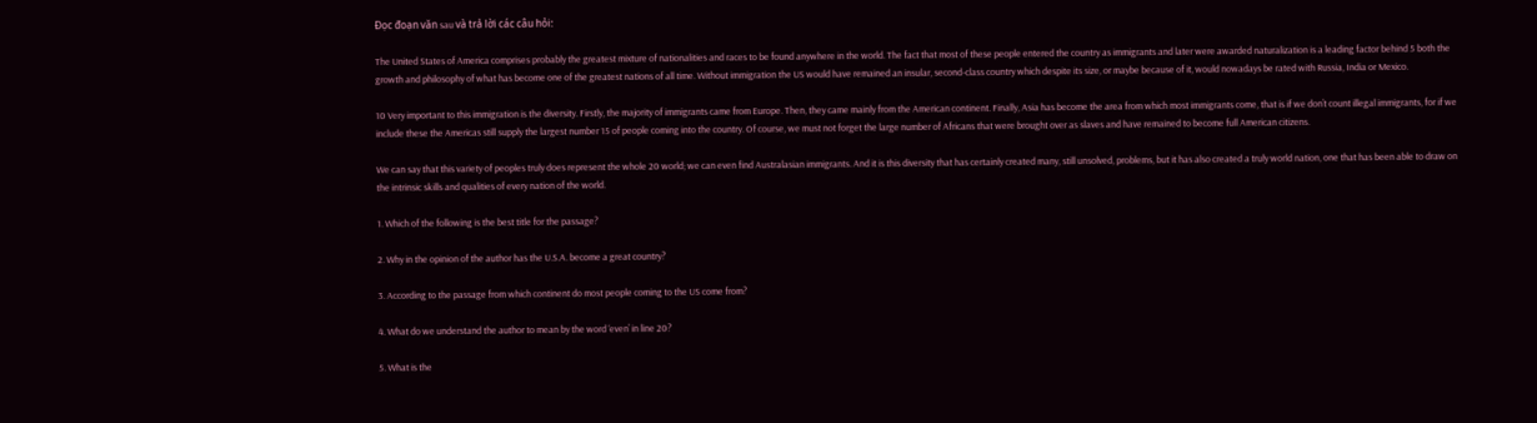Đọc đoạn văn sau và trả lời các câu hỏi:

The United States of America comprises probably the greatest mixture of nationalities and races to be found anywhere in the world. The fact that most of these people entered the country as immigrants and later were awarded naturalization is a leading factor behind 5 both the growth and philosophy of what has become one of the greatest nations of all time. Without immigration the US would have remained an insular, second-class country which despite its size, or maybe because of it, would nowadays be rated with Russia, India or Mexico.

10 Very important to this immigration is the diversity. Firstly, the majority of immigrants came from Europe. Then, they came mainly from the American continent. Finally, Asia has become the area from which most immigrants come, that is if we don’t count illegal immigrants, for if we include these the Americas still supply the largest number 15 of people coming into the country. Of course, we must not forget the large number of Africans that were brought over as slaves and have remained to become full American citizens.

We can say that this variety of peoples truly does represent the whole 20 world; we can even find Australasian immigrants. And it is this diversity that has certainly created many, still unsolved, problems, but it has also created a truly world nation, one that has been able to draw on the intrinsic skills and qualities of every nation of the world.

1. Which of the following is the best title for the passage?

2. Why in the opinion of the author has the U.S.A. become a great country?

3. According to the passage from which continent do most people coming to the US come from?

4. What do we understand the author to mean by the word ‘even’ in line 20?

5. What is the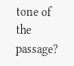tone of the passage?